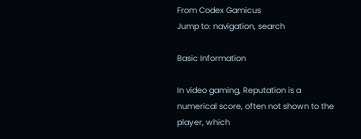From Codex Gamicus
Jump to: navigation, search

Basic Information

In video gaming, Reputation is a numerical score, often not shown to the player, which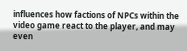influences how factions of NPCs within the video game react to the player, and may even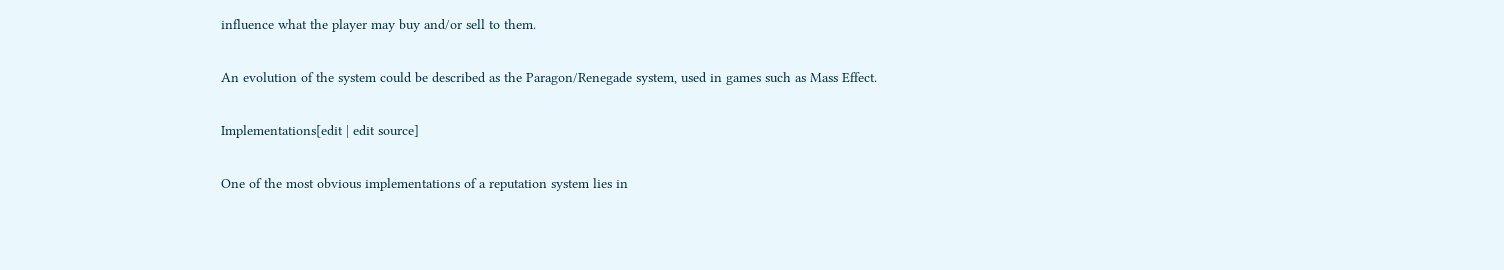influence what the player may buy and/or sell to them.

An evolution of the system could be described as the Paragon/Renegade system, used in games such as Mass Effect.

Implementations[edit | edit source]

One of the most obvious implementations of a reputation system lies in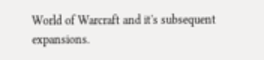World of Warcraft and it's subsequent expansions.